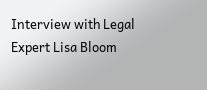Interview with Legal Expert Lisa Bloom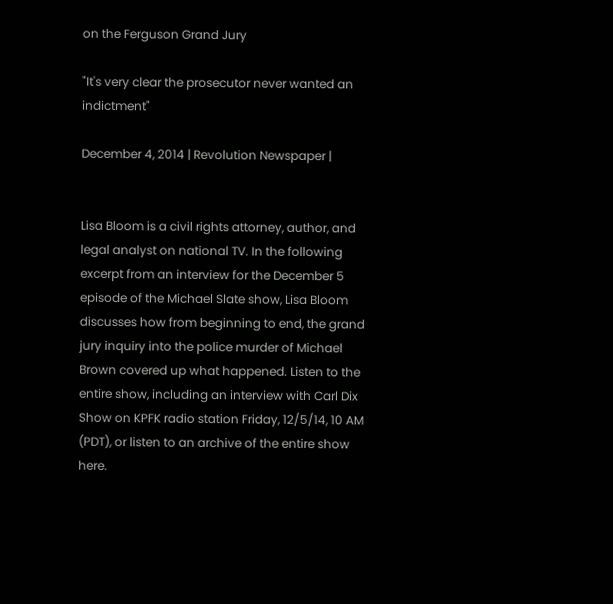on the Ferguson Grand Jury

"It's very clear the prosecutor never wanted an indictment"

December 4, 2014 | Revolution Newspaper |


Lisa Bloom is a civil rights attorney, author, and legal analyst on national TV. In the following excerpt from an interview for the December 5 episode of the Michael Slate show, Lisa Bloom discusses how from beginning to end, the grand jury inquiry into the police murder of Michael Brown covered up what happened. Listen to the entire show, including an interview with Carl Dix Show on KPFK radio station Friday, 12/5/14, 10 AM (PDT), or listen to an archive of the entire show here.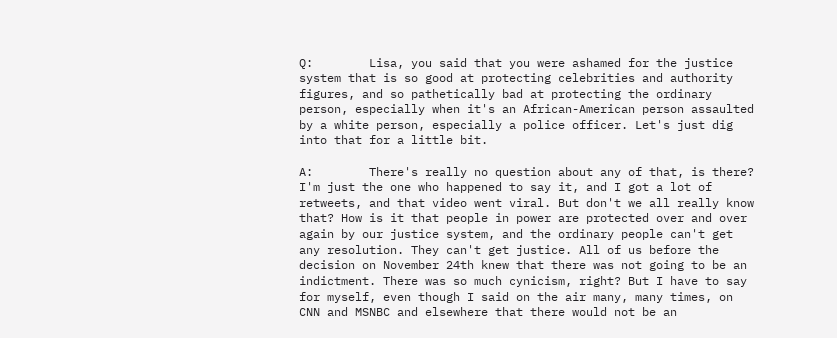Q:        Lisa, you said that you were ashamed for the justice system that is so good at protecting celebrities and authority figures, and so pathetically bad at protecting the ordinary person, especially when it's an African-American person assaulted by a white person, especially a police officer. Let's just dig into that for a little bit.

A:        There's really no question about any of that, is there? I'm just the one who happened to say it, and I got a lot of retweets, and that video went viral. But don't we all really know that? How is it that people in power are protected over and over again by our justice system, and the ordinary people can't get any resolution. They can't get justice. All of us before the decision on November 24th knew that there was not going to be an indictment. There was so much cynicism, right? But I have to say for myself, even though I said on the air many, many times, on CNN and MSNBC and elsewhere that there would not be an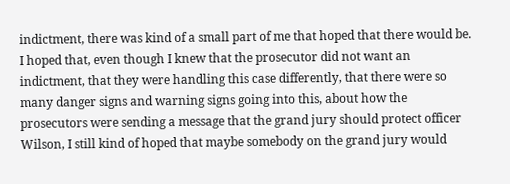indictment, there was kind of a small part of me that hoped that there would be. I hoped that, even though I knew that the prosecutor did not want an indictment, that they were handling this case differently, that there were so many danger signs and warning signs going into this, about how the prosecutors were sending a message that the grand jury should protect officer Wilson, I still kind of hoped that maybe somebody on the grand jury would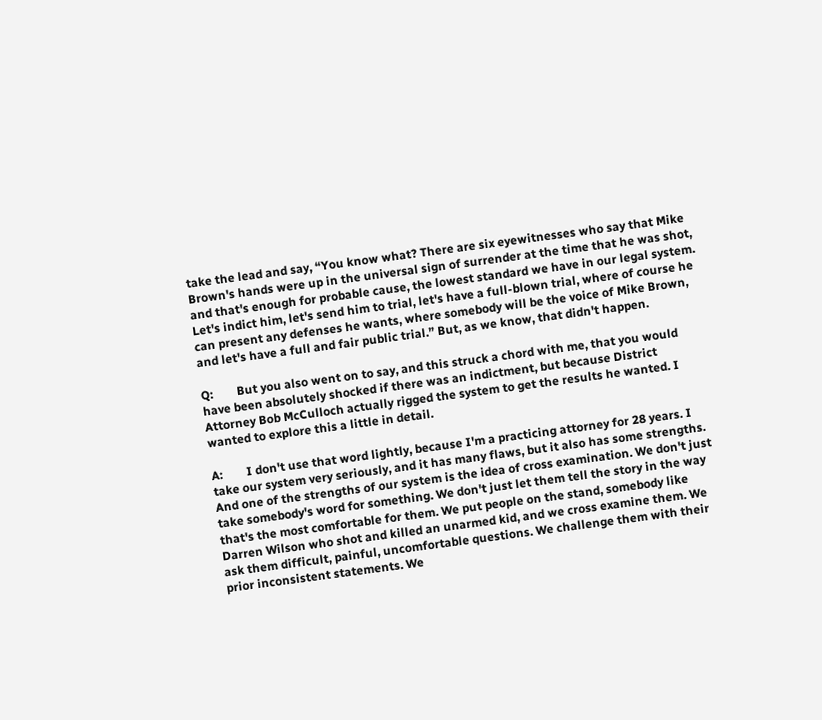take the lead and say, “You know what? There are six eyewitnesses who say that Mike Brown's hands were up in the universal sign of surrender at the time that he was shot, and that's enough for probable cause, the lowest standard we have in our legal system. Let's indict him, let's send him to trial, let's have a full-blown trial, where of course he can present any defenses he wants, where somebody will be the voice of Mike Brown, and let's have a full and fair public trial.” But, as we know, that didn't happen.

Q:        But you also went on to say, and this struck a chord with me, that you would have been absolutely shocked if there was an indictment, but because District Attorney Bob McCulloch actually rigged the system to get the results he wanted. I wanted to explore this a little in detail.

A:        I don't use that word lightly, because I'm a practicing attorney for 28 years. I take our system very seriously, and it has many flaws, but it also has some strengths. And one of the strengths of our system is the idea of cross examination. We don't just take somebody's word for something. We don't just let them tell the story in the way that's the most comfortable for them. We put people on the stand, somebody like Darren Wilson who shot and killed an unarmed kid, and we cross examine them. We ask them difficult, painful, uncomfortable questions. We challenge them with their prior inconsistent statements. We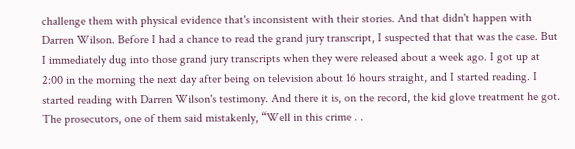challenge them with physical evidence that's inconsistent with their stories. And that didn't happen with Darren Wilson. Before I had a chance to read the grand jury transcript, I suspected that that was the case. But I immediately dug into those grand jury transcripts when they were released about a week ago. I got up at 2:00 in the morning the next day after being on television about 16 hours straight, and I started reading. I started reading with Darren Wilson's testimony. And there it is, on the record, the kid glove treatment he got. The prosecutors, one of them said mistakenly, “Well in this crime . .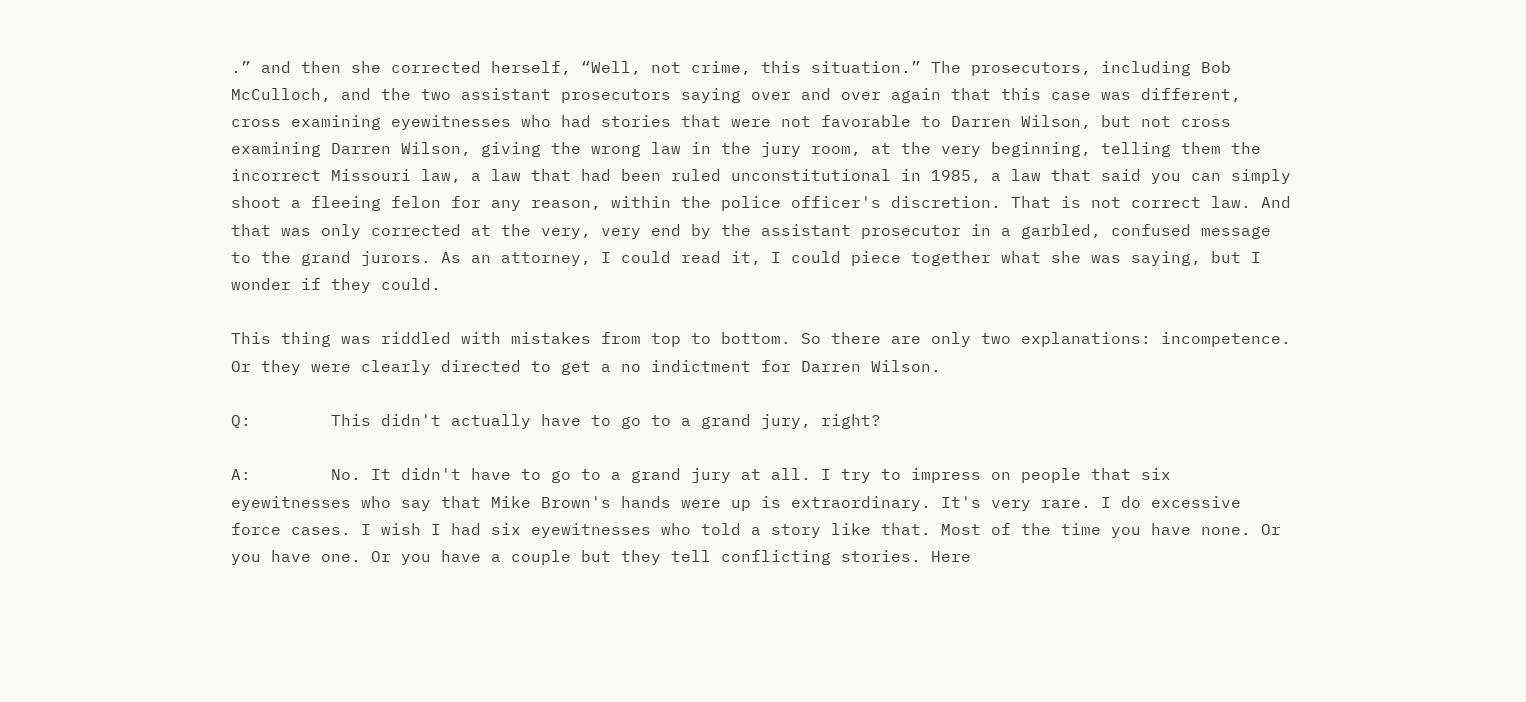.” and then she corrected herself, “Well, not crime, this situation.” The prosecutors, including Bob McCulloch, and the two assistant prosecutors saying over and over again that this case was different, cross examining eyewitnesses who had stories that were not favorable to Darren Wilson, but not cross examining Darren Wilson, giving the wrong law in the jury room, at the very beginning, telling them the incorrect Missouri law, a law that had been ruled unconstitutional in 1985, a law that said you can simply shoot a fleeing felon for any reason, within the police officer's discretion. That is not correct law. And that was only corrected at the very, very end by the assistant prosecutor in a garbled, confused message to the grand jurors. As an attorney, I could read it, I could piece together what she was saying, but I wonder if they could.

This thing was riddled with mistakes from top to bottom. So there are only two explanations: incompetence. Or they were clearly directed to get a no indictment for Darren Wilson.

Q:        This didn't actually have to go to a grand jury, right?

A:        No. It didn't have to go to a grand jury at all. I try to impress on people that six eyewitnesses who say that Mike Brown's hands were up is extraordinary. It's very rare. I do excessive force cases. I wish I had six eyewitnesses who told a story like that. Most of the time you have none. Or you have one. Or you have a couple but they tell conflicting stories. Here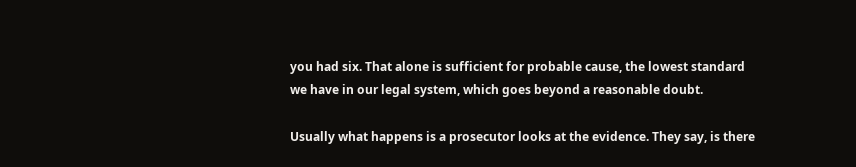you had six. That alone is sufficient for probable cause, the lowest standard we have in our legal system, which goes beyond a reasonable doubt.

Usually what happens is a prosecutor looks at the evidence. They say, is there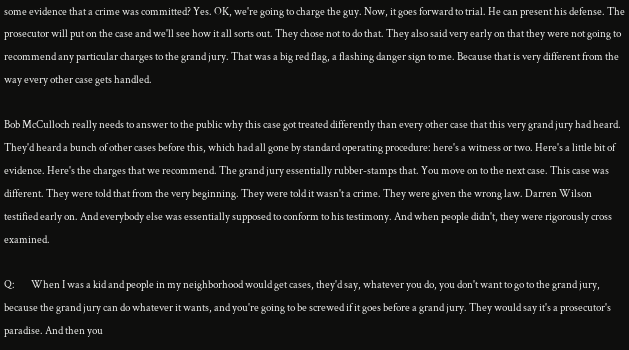some evidence that a crime was committed? Yes. OK, we're going to charge the guy. Now, it goes forward to trial. He can present his defense. The prosecutor will put on the case and we'll see how it all sorts out. They chose not to do that. They also said very early on that they were not going to recommend any particular charges to the grand jury. That was a big red flag, a flashing danger sign to me. Because that is very different from the way every other case gets handled.

Bob McCulloch really needs to answer to the public why this case got treated differently than every other case that this very grand jury had heard. They'd heard a bunch of other cases before this, which had all gone by standard operating procedure: here's a witness or two. Here's a little bit of evidence. Here's the charges that we recommend. The grand jury essentially rubber-stamps that. You move on to the next case. This case was different. They were told that from the very beginning. They were told it wasn't a crime. They were given the wrong law. Darren Wilson testified early on. And everybody else was essentially supposed to conform to his testimony. And when people didn't, they were rigorously cross examined.

Q:        When I was a kid and people in my neighborhood would get cases, they'd say, whatever you do, you don't want to go to the grand jury, because the grand jury can do whatever it wants, and you're going to be screwed if it goes before a grand jury. They would say it's a prosecutor's paradise. And then you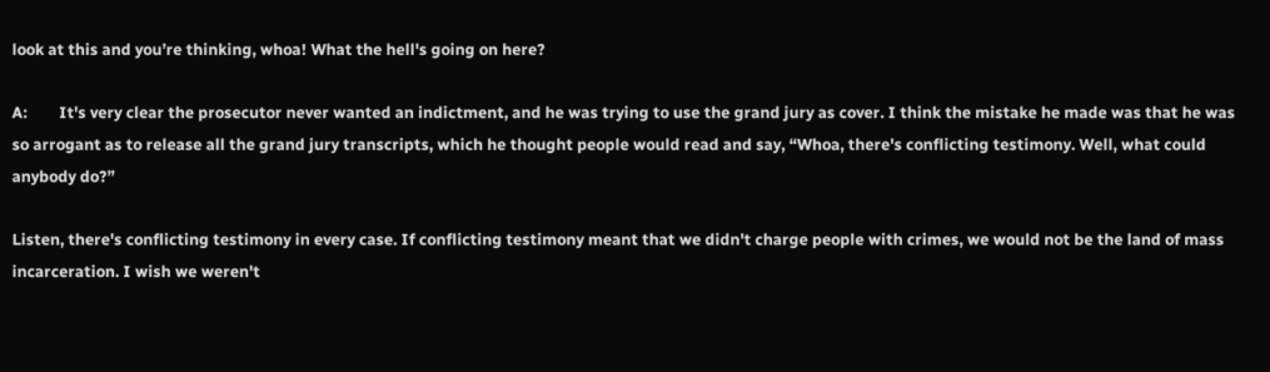look at this and you’re thinking, whoa! What the hell's going on here?

A:        It's very clear the prosecutor never wanted an indictment, and he was trying to use the grand jury as cover. I think the mistake he made was that he was so arrogant as to release all the grand jury transcripts, which he thought people would read and say, “Whoa, there's conflicting testimony. Well, what could anybody do?”

Listen, there's conflicting testimony in every case. If conflicting testimony meant that we didn't charge people with crimes, we would not be the land of mass incarceration. I wish we weren't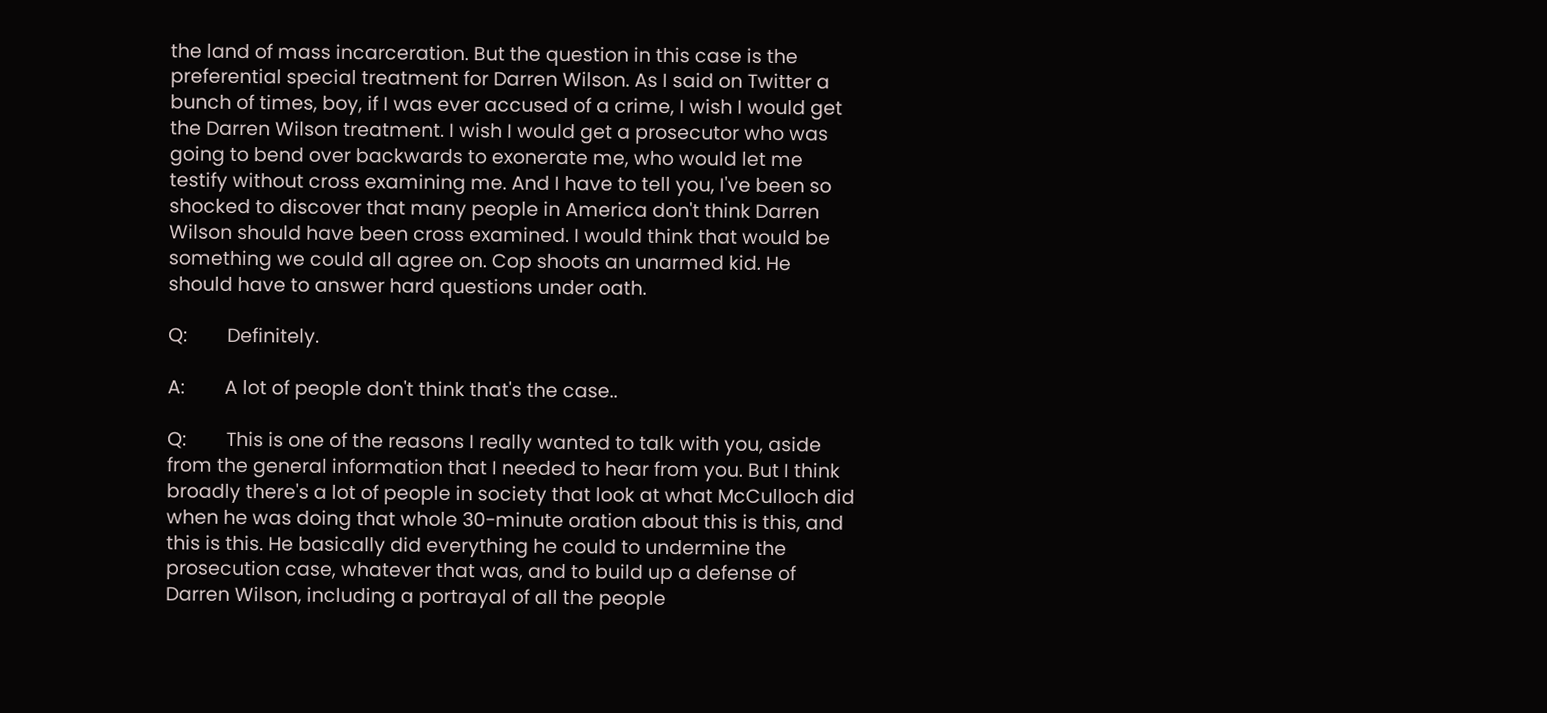the land of mass incarceration. But the question in this case is the preferential special treatment for Darren Wilson. As I said on Twitter a bunch of times, boy, if I was ever accused of a crime, I wish I would get the Darren Wilson treatment. I wish I would get a prosecutor who was going to bend over backwards to exonerate me, who would let me testify without cross examining me. And I have to tell you, I've been so shocked to discover that many people in America don't think Darren Wilson should have been cross examined. I would think that would be something we could all agree on. Cop shoots an unarmed kid. He should have to answer hard questions under oath.

Q:        Definitely.

A:        A lot of people don't think that's the case..

Q:        This is one of the reasons I really wanted to talk with you, aside from the general information that I needed to hear from you. But I think broadly there's a lot of people in society that look at what McCulloch did when he was doing that whole 30-minute oration about this is this, and this is this. He basically did everything he could to undermine the prosecution case, whatever that was, and to build up a defense of Darren Wilson, including a portrayal of all the people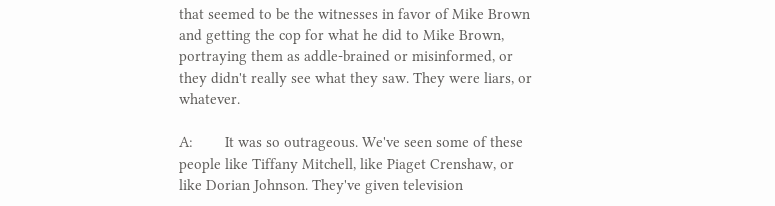that seemed to be the witnesses in favor of Mike Brown and getting the cop for what he did to Mike Brown, portraying them as addle-brained or misinformed, or they didn't really see what they saw. They were liars, or whatever.

A:        It was so outrageous. We've seen some of these people like Tiffany Mitchell, like Piaget Crenshaw, or like Dorian Johnson. They've given television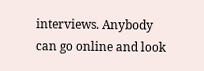interviews. Anybody can go online and look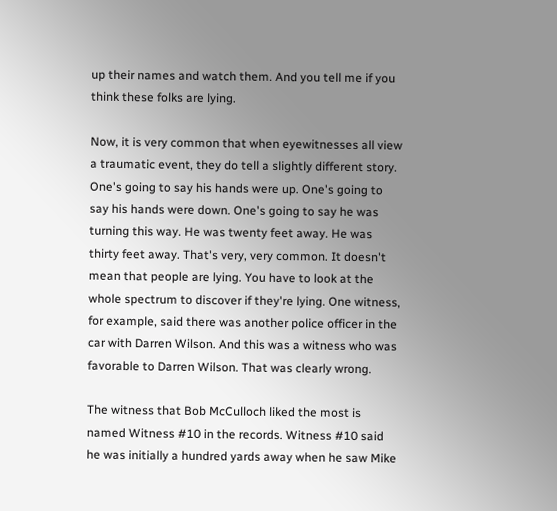up their names and watch them. And you tell me if you think these folks are lying.

Now, it is very common that when eyewitnesses all view a traumatic event, they do tell a slightly different story. One's going to say his hands were up. One's going to say his hands were down. One's going to say he was turning this way. He was twenty feet away. He was thirty feet away. That's very, very common. It doesn't mean that people are lying. You have to look at the whole spectrum to discover if they're lying. One witness, for example, said there was another police officer in the car with Darren Wilson. And this was a witness who was favorable to Darren Wilson. That was clearly wrong.

The witness that Bob McCulloch liked the most is named Witness #10 in the records. Witness #10 said he was initially a hundred yards away when he saw Mike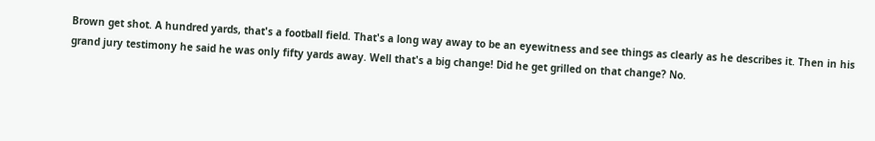Brown get shot. A hundred yards, that's a football field. That's a long way away to be an eyewitness and see things as clearly as he describes it. Then in his grand jury testimony he said he was only fifty yards away. Well that's a big change! Did he get grilled on that change? No.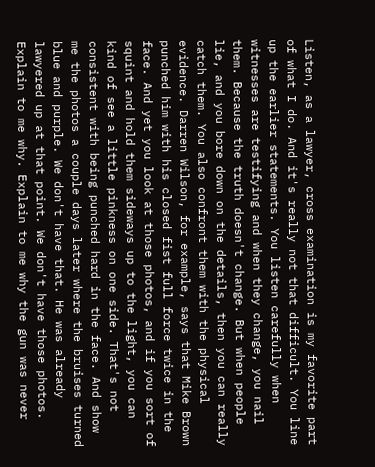Listen, as a lawyer, cross examination is my favorite part of what I do. And it's really not that difficult. You line up the earlier statements. You listen carefully when witnesses are testifying and when they change, you nail them. Because the truth doesn't change. But when people lie, and you bore down on the details, then you can really catch them. You also confront them with the physical evidence. Darren Wilson, for example, says that Mike Brown punched him with his closed fist full force twice in the face. And yet you look at those photos, and if you sort of squint and hold them sideways up to the light, you can kind of see a little pinkness on one side. That's not consistent with being punched hard in the face. And show me the photos a couple days later where the bruises turned blue and purple. We don't have that. He was already lawyered up at that point. We don't have those photos. Explain to me why. Explain to me why the gun was never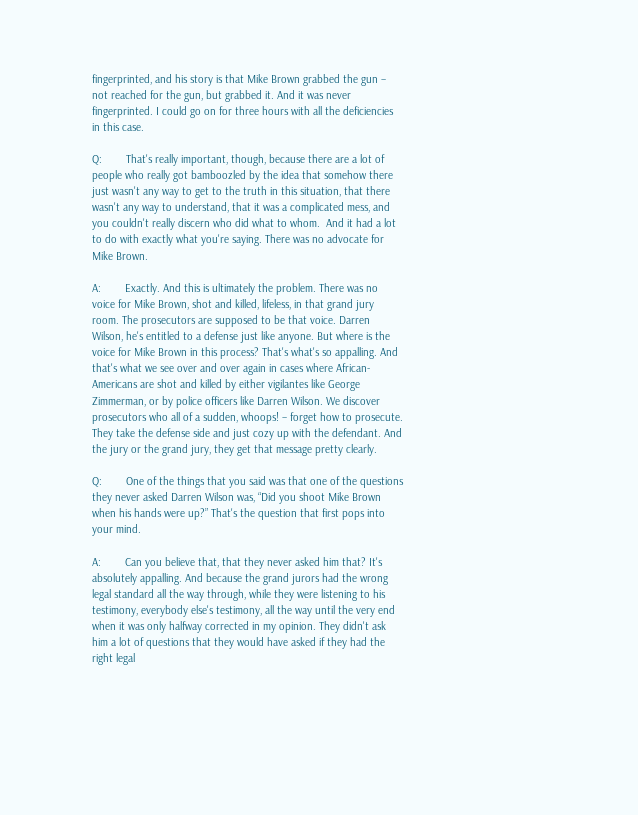fingerprinted, and his story is that Mike Brown grabbed the gun – not reached for the gun, but grabbed it. And it was never fingerprinted. I could go on for three hours with all the deficiencies in this case.

Q:        That's really important, though, because there are a lot of people who really got bamboozled by the idea that somehow there just wasn't any way to get to the truth in this situation, that there wasn't any way to understand, that it was a complicated mess, and you couldn't really discern who did what to whom.  And it had a lot to do with exactly what you're saying. There was no advocate for Mike Brown.

A:        Exactly. And this is ultimately the problem. There was no voice for Mike Brown, shot and killed, lifeless, in that grand jury room. The prosecutors are supposed to be that voice. Darren Wilson, he's entitled to a defense just like anyone. But where is the voice for Mike Brown in this process? That's what's so appalling. And that's what we see over and over again in cases where African-Americans are shot and killed by either vigilantes like George Zimmerman, or by police officers like Darren Wilson. We discover prosecutors who all of a sudden, whoops! – forget how to prosecute. They take the defense side and just cozy up with the defendant. And the jury or the grand jury, they get that message pretty clearly.

Q:        One of the things that you said was that one of the questions they never asked Darren Wilson was, “Did you shoot Mike Brown when his hands were up?” That's the question that first pops into your mind.

A:        Can you believe that, that they never asked him that? It's absolutely appalling. And because the grand jurors had the wrong legal standard all the way through, while they were listening to his testimony, everybody else's testimony, all the way until the very end when it was only halfway corrected in my opinion. They didn't ask him a lot of questions that they would have asked if they had the right legal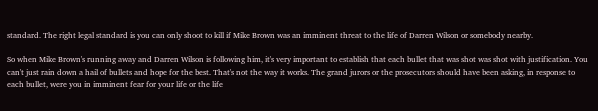standard. The right legal standard is you can only shoot to kill if Mike Brown was an imminent threat to the life of Darren Wilson or somebody nearby.

So when Mike Brown's running away and Darren Wilson is following him, it's very important to establish that each bullet that was shot was shot with justification. You can't just rain down a hail of bullets and hope for the best. That's not the way it works. The grand jurors or the prosecutors should have been asking, in response to each bullet, were you in imminent fear for your life or the life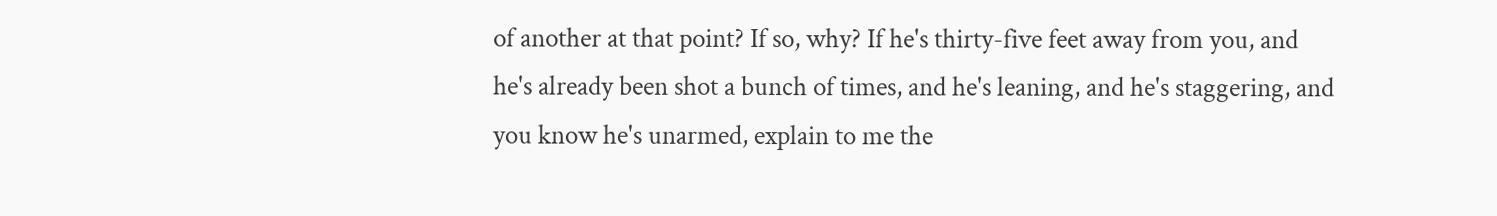of another at that point? If so, why? If he's thirty-five feet away from you, and he's already been shot a bunch of times, and he's leaning, and he's staggering, and you know he's unarmed, explain to me the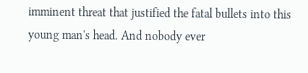imminent threat that justified the fatal bullets into this young man's head. And nobody ever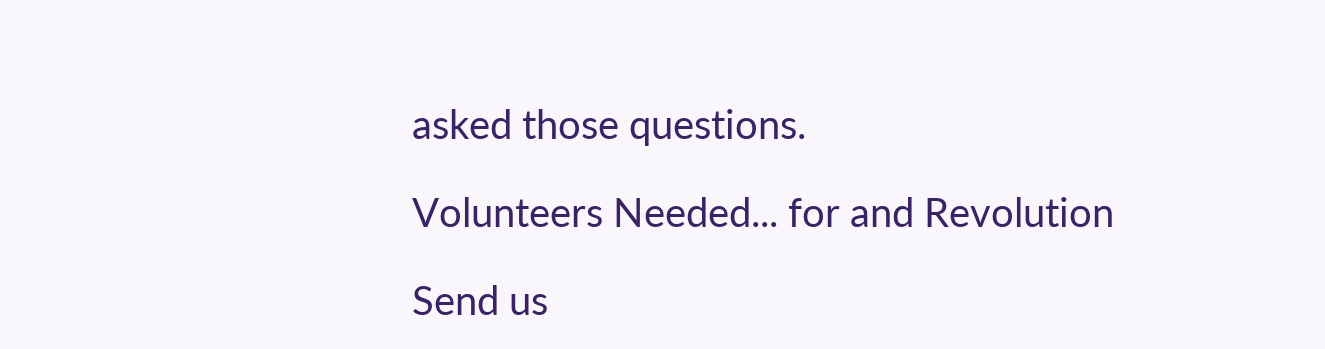asked those questions.

Volunteers Needed... for and Revolution

Send us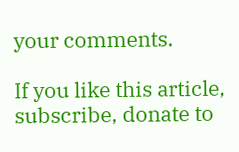your comments.

If you like this article, subscribe, donate to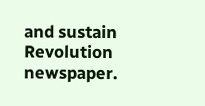and sustain Revolution newspaper.